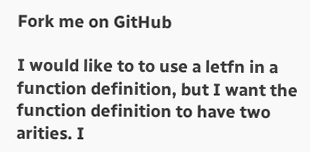Fork me on GitHub

I would like to to use a letfn in a function definition, but I want the function definition to have two arities. I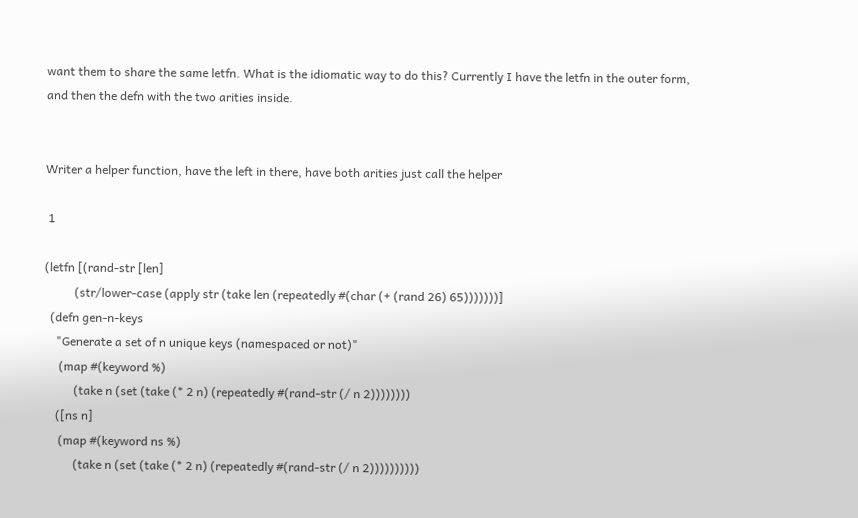want them to share the same letfn. What is the idiomatic way to do this? Currently I have the letfn in the outer form, and then the defn with the two arities inside.


Writer a helper function, have the left in there, have both arities just call the helper

 1

(letfn [(rand-str [len]
          (str/lower-case (apply str (take len (repeatedly #(char (+ (rand 26) 65)))))))]
  (defn gen-n-keys
    "Generate a set of n unique keys (namespaced or not)"
     (map #(keyword %)
          (take n (set (take (* 2 n) (repeatedly #(rand-str (/ n 2))))))))
    ([ns n]
     (map #(keyword ns %)
          (take n (set (take (* 2 n) (repeatedly #(rand-str (/ n 2))))))))))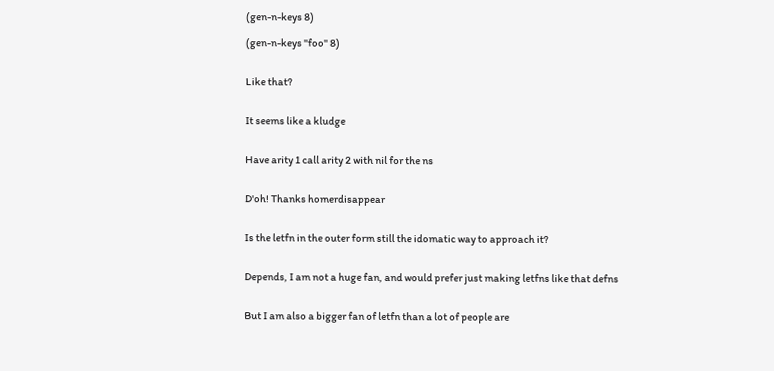(gen-n-keys 8)

(gen-n-keys "foo" 8)


Like that?


It seems like a kludge


Have arity 1 call arity 2 with nil for the ns


D'oh! Thanks homerdisappear


Is the letfn in the outer form still the idomatic way to approach it?


Depends, I am not a huge fan, and would prefer just making letfns like that defns


But I am also a bigger fan of letfn than a lot of people are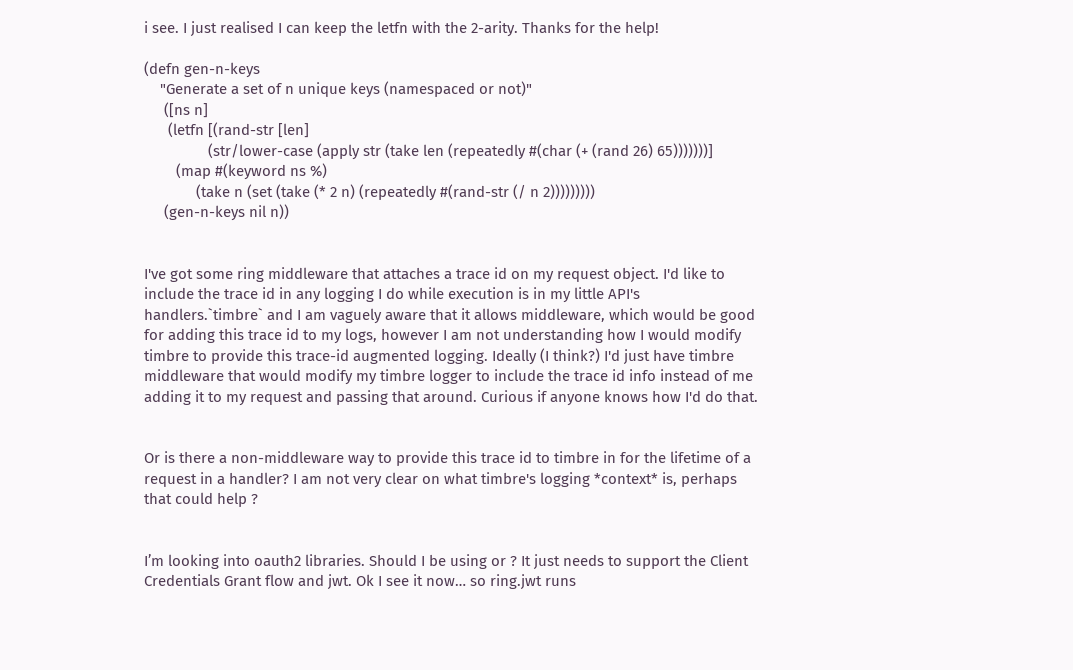i see. I just realised I can keep the letfn with the 2-arity. Thanks for the help!

(defn gen-n-keys
    "Generate a set of n unique keys (namespaced or not)"
     ([ns n]
      (letfn [(rand-str [len]
                (str/lower-case (apply str (take len (repeatedly #(char (+ (rand 26) 65)))))))]
        (map #(keyword ns %)
             (take n (set (take (* 2 n) (repeatedly #(rand-str (/ n 2)))))))))
     (gen-n-keys nil n))


I've got some ring middleware that attaches a trace id on my request object. I'd like to include the trace id in any logging I do while execution is in my little API's handlers.`timbre` and I am vaguely aware that it allows middleware, which would be good for adding this trace id to my logs, however I am not understanding how I would modify timbre to provide this trace-id augmented logging. Ideally (I think?) I'd just have timbre middleware that would modify my timbre logger to include the trace id info instead of me adding it to my request and passing that around. Curious if anyone knows how I'd do that.


Or is there a non-middleware way to provide this trace id to timbre in for the lifetime of a request in a handler? I am not very clear on what timbre's logging *context* is, perhaps that could help ?


I’m looking into oauth2 libraries. Should I be using or ? It just needs to support the Client Credentials Grant flow and jwt. Ok I see it now… so ring.jwt runs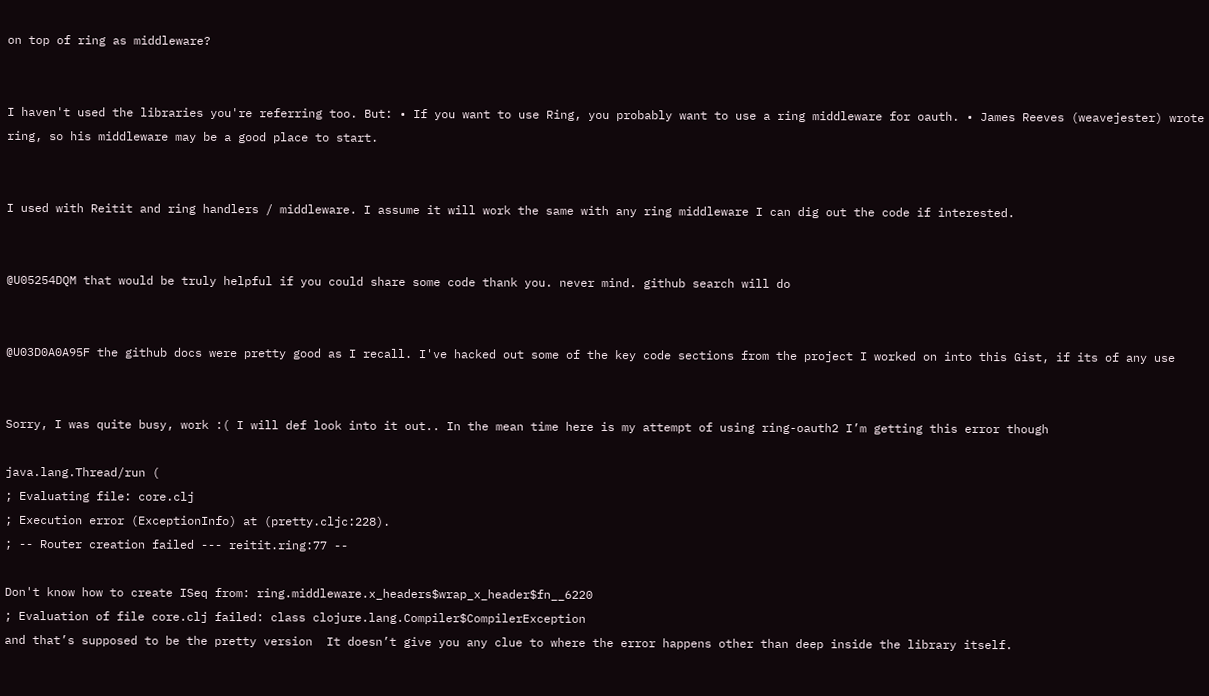on top of ring as middleware?


I haven't used the libraries you're referring too. But: • If you want to use Ring, you probably want to use a ring middleware for oauth. • James Reeves (weavejester) wrote ring, so his middleware may be a good place to start.


I used with Reitit and ring handlers / middleware. I assume it will work the same with any ring middleware I can dig out the code if interested.


@U05254DQM that would be truly helpful if you could share some code thank you. never mind. github search will do


@U03D0A0A95F the github docs were pretty good as I recall. I've hacked out some of the key code sections from the project I worked on into this Gist, if its of any use


Sorry, I was quite busy, work :( I will def look into it out.. In the mean time here is my attempt of using ring-oauth2 I’m getting this error though

java.lang.Thread/run (
; Evaluating file: core.clj
; Execution error (ExceptionInfo) at (pretty.cljc:228).
; -- Router creation failed --- reitit.ring:77 --

Don't know how to create ISeq from: ring.middleware.x_headers$wrap_x_header$fn__6220
; Evaluation of file core.clj failed: class clojure.lang.Compiler$CompilerException
and that’s supposed to be the pretty version  It doesn’t give you any clue to where the error happens other than deep inside the library itself.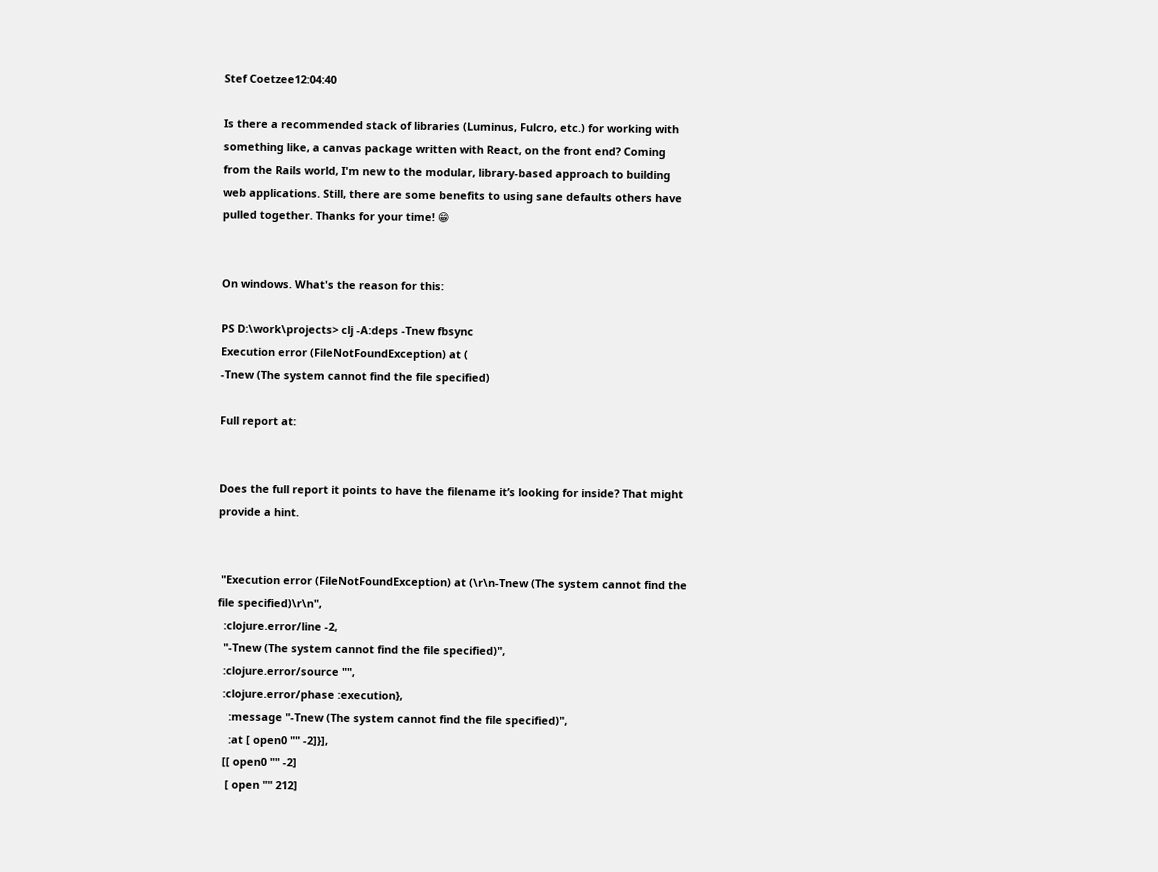Stef Coetzee12:04:40

Is there a recommended stack of libraries (Luminus, Fulcro, etc.) for working with something like, a canvas package written with React, on the front end? Coming from the Rails world, I'm new to the modular, library-based approach to building web applications. Still, there are some benefits to using sane defaults others have pulled together. Thanks for your time! 😁


On windows. What's the reason for this:

PS D:\work\projects> clj -A:deps -Tnew fbsync
Execution error (FileNotFoundException) at (
-Tnew (The system cannot find the file specified)

Full report at:


Does the full report it points to have the filename it’s looking for inside? That might provide a hint.


 "Execution error (FileNotFoundException) at (\r\n-Tnew (The system cannot find the file specified)\r\n",
  :clojure.error/line -2,
  "-Tnew (The system cannot find the file specified)",
  :clojure.error/source "",
  :clojure.error/phase :execution},
    :message "-Tnew (The system cannot find the file specified)",
    :at [ open0 "" -2]}],
  [[ open0 "" -2]
   [ open "" 212]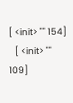[ <init> "" 154]
   [ <init> "" 109]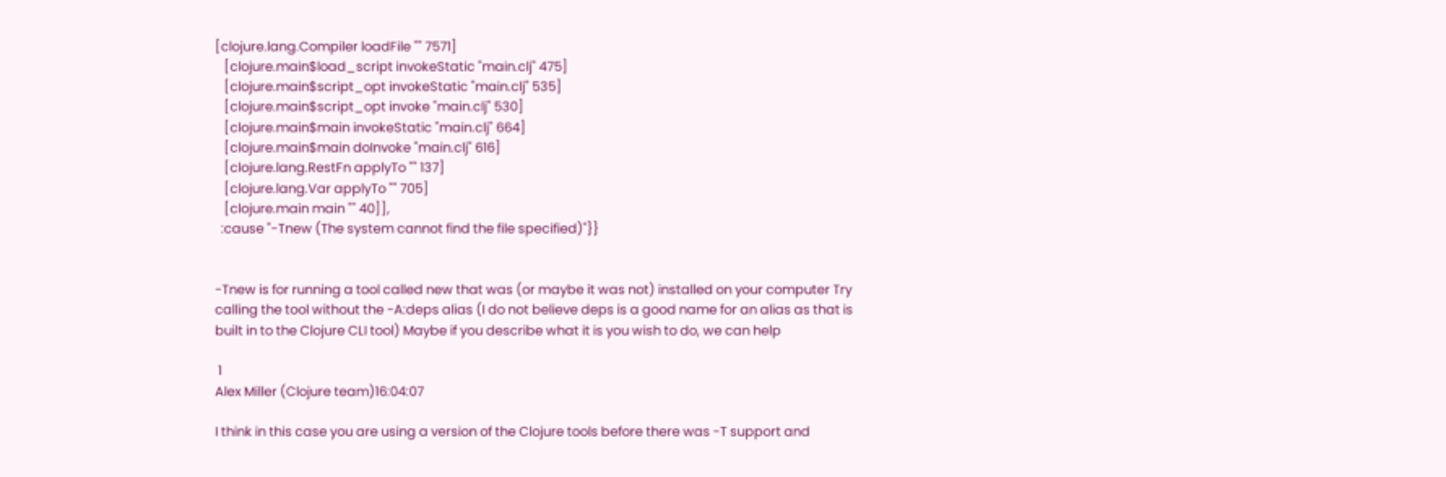[clojure.lang.Compiler loadFile "" 7571]
   [clojure.main$load_script invokeStatic "main.clj" 475]
   [clojure.main$script_opt invokeStatic "main.clj" 535]
   [clojure.main$script_opt invoke "main.clj" 530]
   [clojure.main$main invokeStatic "main.clj" 664]
   [clojure.main$main doInvoke "main.clj" 616]
   [clojure.lang.RestFn applyTo "" 137]
   [clojure.lang.Var applyTo "" 705]
   [clojure.main main "" 40]],
  :cause "-Tnew (The system cannot find the file specified)"}}


-Tnew is for running a tool called new that was (or maybe it was not) installed on your computer Try calling the tool without the -A:deps alias (I do not believe deps is a good name for an alias as that is built in to the Clojure CLI tool) Maybe if you describe what it is you wish to do, we can help

 1
Alex Miller (Clojure team)16:04:07

I think in this case you are using a version of the Clojure tools before there was -T support and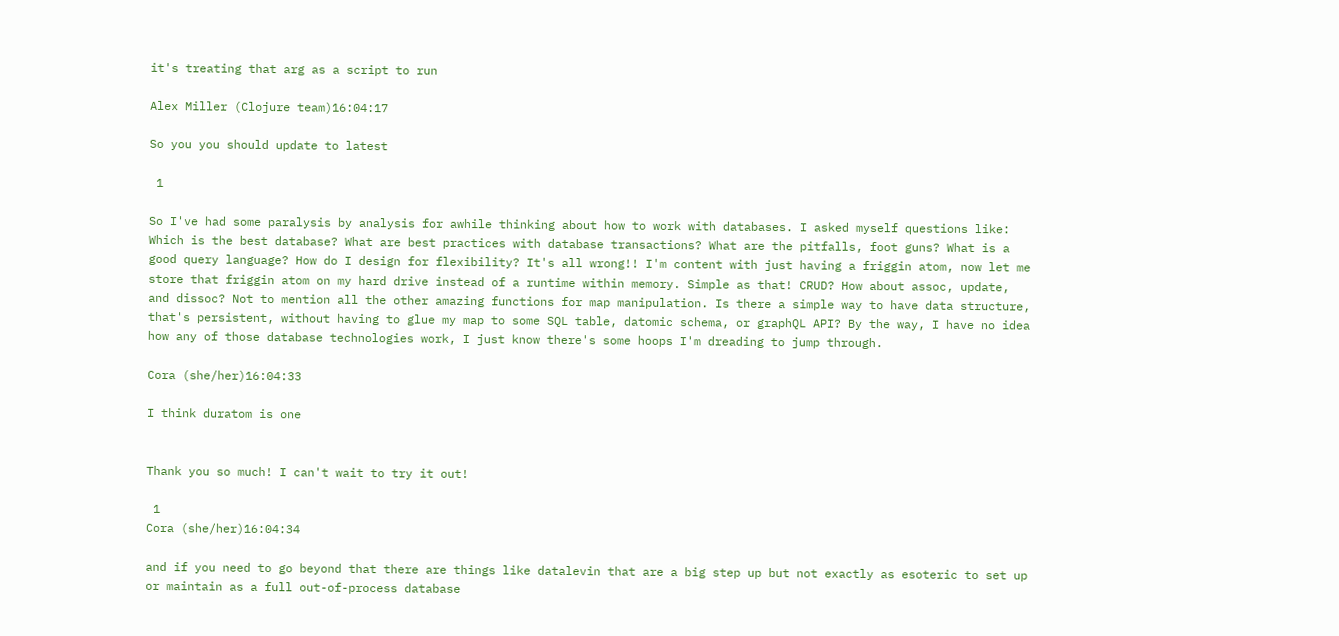it's treating that arg as a script to run

Alex Miller (Clojure team)16:04:17

So you you should update to latest

 1

So I've had some paralysis by analysis for awhile thinking about how to work with databases. I asked myself questions like: Which is the best database? What are best practices with database transactions? What are the pitfalls, foot guns? What is a good query language? How do I design for flexibility? It's all wrong!! I'm content with just having a friggin atom, now let me store that friggin atom on my hard drive instead of a runtime within memory. Simple as that! CRUD? How about assoc, update, and dissoc? Not to mention all the other amazing functions for map manipulation. Is there a simple way to have data structure, that's persistent, without having to glue my map to some SQL table, datomic schema, or graphQL API? By the way, I have no idea how any of those database technologies work, I just know there's some hoops I'm dreading to jump through.

Cora (she/her)16:04:33

I think duratom is one


Thank you so much! I can't wait to try it out!

 1
Cora (she/her)16:04:34

and if you need to go beyond that there are things like datalevin that are a big step up but not exactly as esoteric to set up or maintain as a full out-of-process database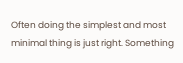Often doing the simplest and most minimal thing is just right. Something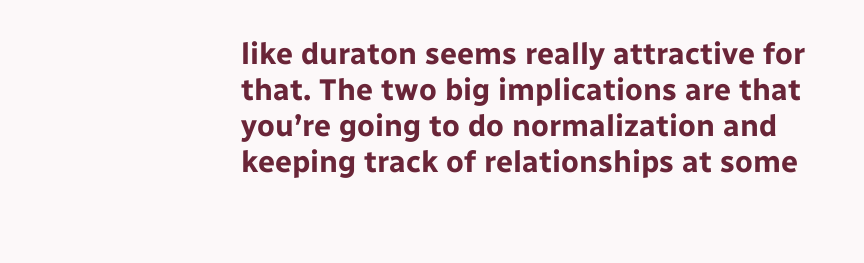like duraton seems really attractive for that. The two big implications are that you’re going to do normalization and keeping track of relationships at some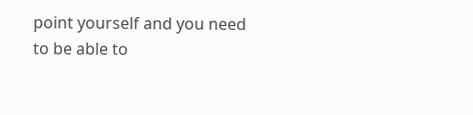point yourself and you need to be able to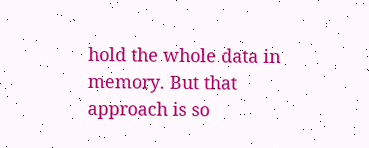hold the whole data in memory. But that approach is so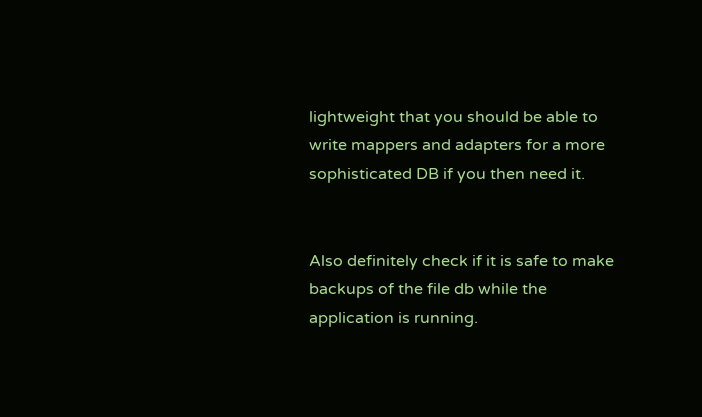lightweight that you should be able to write mappers and adapters for a more sophisticated DB if you then need it.


Also definitely check if it is safe to make backups of the file db while the application is running.